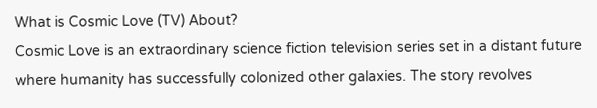What is Cosmic Love (TV) About?
Cosmic Love is an extraordinary science fiction television series set in a distant future where humanity has successfully colonized other galaxies. The story revolves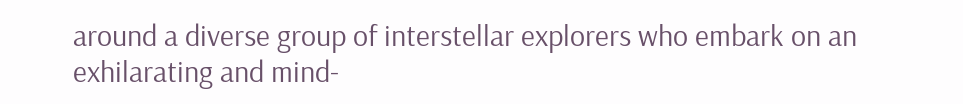around a diverse group of interstellar explorers who embark on an exhilarating and mind-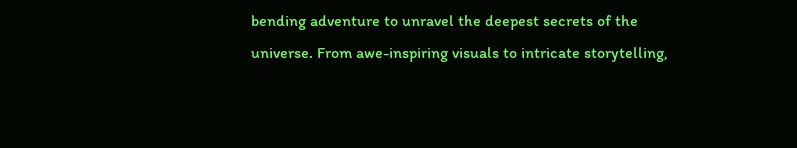bending adventure to unravel the deepest secrets of the universe. From awe-inspiring visuals to intricate storytelling,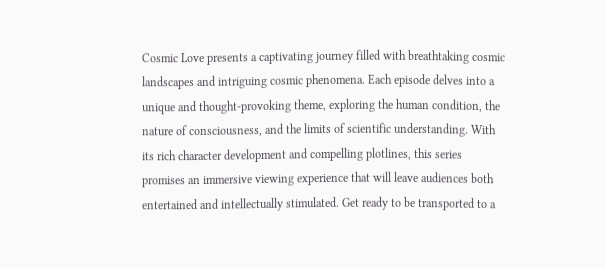Cosmic Love presents a captivating journey filled with breathtaking cosmic landscapes and intriguing cosmic phenomena. Each episode delves into a unique and thought-provoking theme, exploring the human condition, the nature of consciousness, and the limits of scientific understanding. With its rich character development and compelling plotlines, this series promises an immersive viewing experience that will leave audiences both entertained and intellectually stimulated. Get ready to be transported to a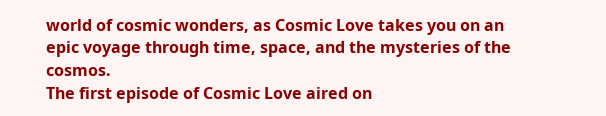world of cosmic wonders, as Cosmic Love takes you on an epic voyage through time, space, and the mysteries of the cosmos.
The first episode of Cosmic Love aired on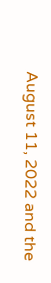August 11, 2022 and the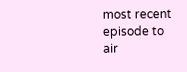most recent episode to air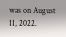was on August 11, 2022.